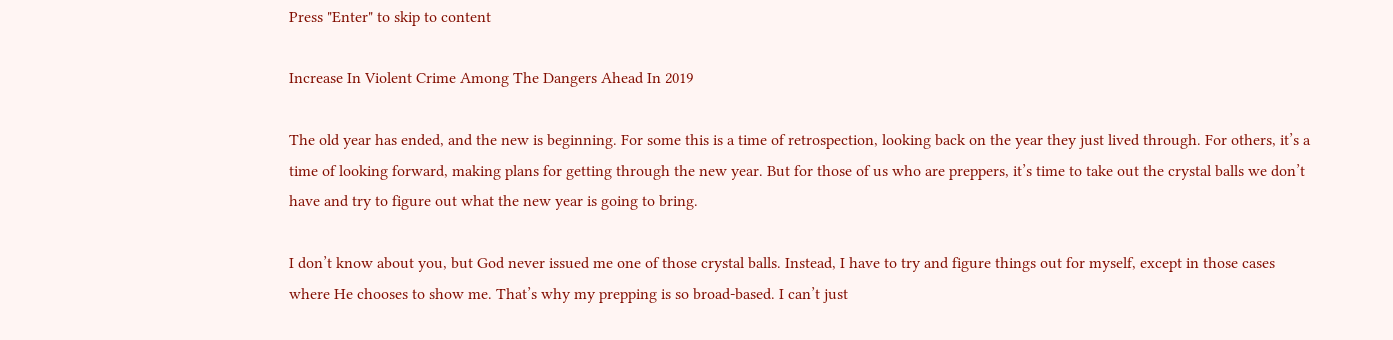Press "Enter" to skip to content

Increase In Violent Crime Among The Dangers Ahead In 2019

The old year has ended, and the new is beginning. For some this is a time of retrospection, looking back on the year they just lived through. For others, it’s a time of looking forward, making plans for getting through the new year. But for those of us who are preppers, it’s time to take out the crystal balls we don’t have and try to figure out what the new year is going to bring.

I don’t know about you, but God never issued me one of those crystal balls. Instead, I have to try and figure things out for myself, except in those cases where He chooses to show me. That’s why my prepping is so broad-based. I can’t just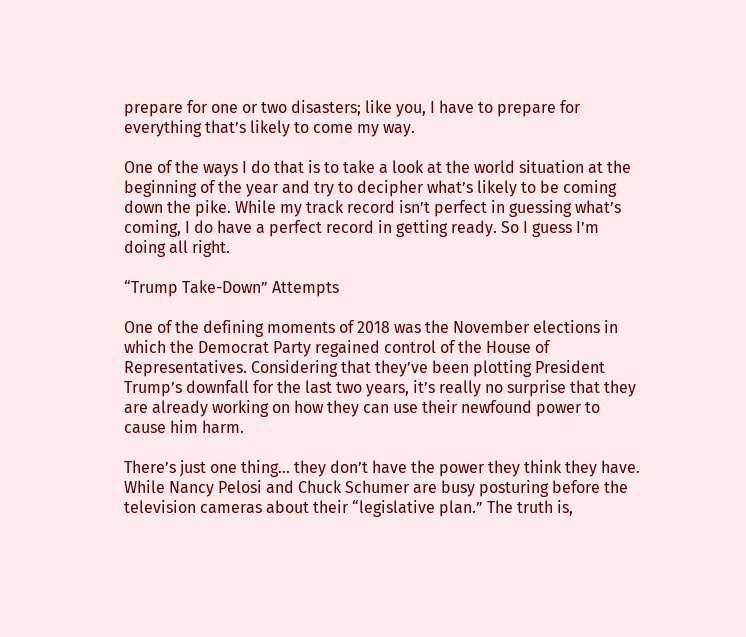prepare for one or two disasters; like you, I have to prepare for everything that’s likely to come my way.

One of the ways I do that is to take a look at the world situation at the beginning of the year and try to decipher what’s likely to be coming down the pike. While my track record isn’t perfect in guessing what’s coming, I do have a perfect record in getting ready. So I guess I’m doing all right.

“Trump Take-Down” Attempts

One of the defining moments of 2018 was the November elections in which the Democrat Party regained control of the House of Representatives. Considering that they’ve been plotting President Trump’s downfall for the last two years, it’s really no surprise that they are already working on how they can use their newfound power to cause him harm.

There’s just one thing… they don’t have the power they think they have. While Nancy Pelosi and Chuck Schumer are busy posturing before the television cameras about their “legislative plan.” The truth is,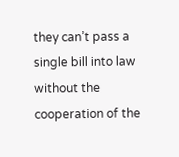they can’t pass a single bill into law without the cooperation of the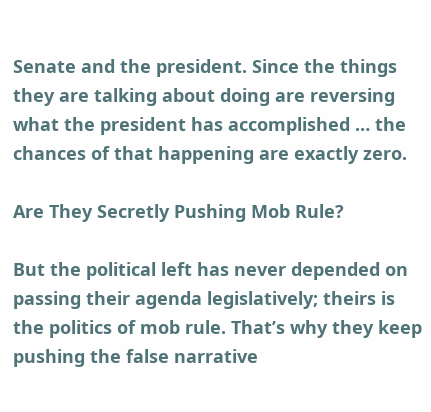Senate and the president. Since the things they are talking about doing are reversing what the president has accomplished … the chances of that happening are exactly zero.

Are They Secretly Pushing Mob Rule?

But the political left has never depended on passing their agenda legislatively; theirs is the politics of mob rule. That’s why they keep pushing the false narrative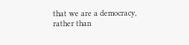that we are a democracy, rather than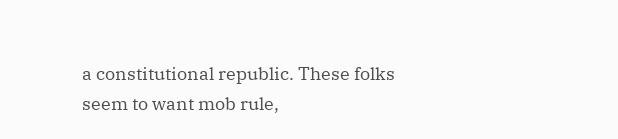a constitutional republic. These folks seem to want mob rule,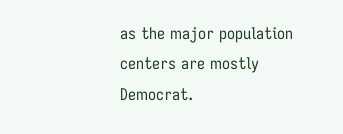as the major population centers are mostly Democrat.